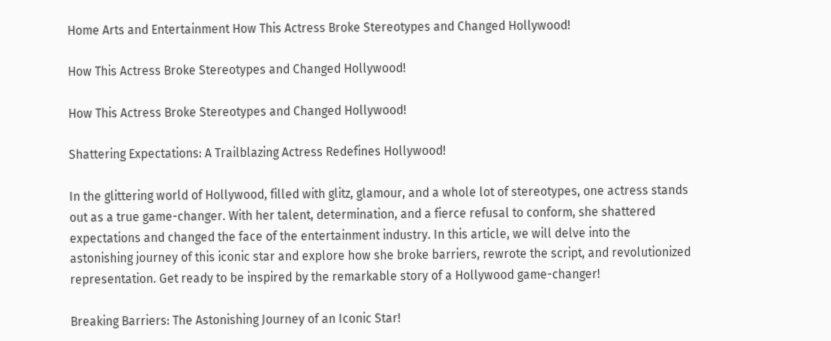Home Arts and Entertainment How This Actress Broke Stereotypes and Changed Hollywood!

How This Actress Broke Stereotypes and Changed Hollywood!

How This Actress Broke Stereotypes and Changed Hollywood!

Shattering Expectations: A Trailblazing Actress Redefines Hollywood!

In the glittering world of Hollywood, filled with glitz, glamour, and a whole lot of stereotypes, one actress stands out as a true game-changer. With her talent, determination, and a fierce refusal to conform, she shattered expectations and changed the face of the entertainment industry. In this article, we will delve into the astonishing journey of this iconic star and explore how she broke barriers, rewrote the script, and revolutionized representation. Get ready to be inspired by the remarkable story of a Hollywood game-changer!

Breaking Barriers: The Astonishing Journey of an Iconic Star!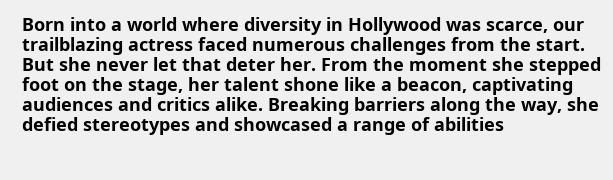Born into a world where diversity in Hollywood was scarce, our trailblazing actress faced numerous challenges from the start. But she never let that deter her. From the moment she stepped foot on the stage, her talent shone like a beacon, captivating audiences and critics alike. Breaking barriers along the way, she defied stereotypes and showcased a range of abilities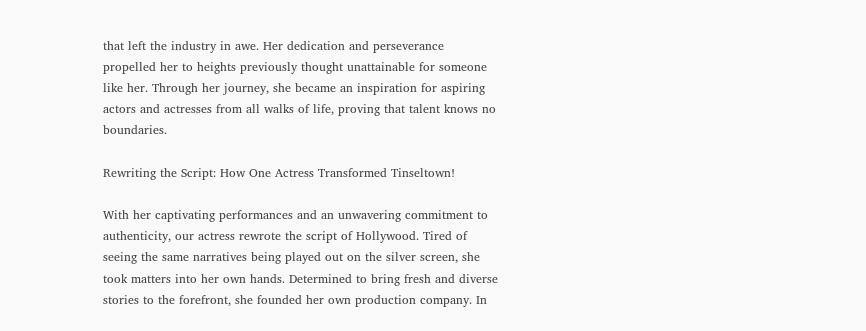that left the industry in awe. Her dedication and perseverance propelled her to heights previously thought unattainable for someone like her. Through her journey, she became an inspiration for aspiring actors and actresses from all walks of life, proving that talent knows no boundaries.

Rewriting the Script: How One Actress Transformed Tinseltown!

With her captivating performances and an unwavering commitment to authenticity, our actress rewrote the script of Hollywood. Tired of seeing the same narratives being played out on the silver screen, she took matters into her own hands. Determined to bring fresh and diverse stories to the forefront, she founded her own production company. In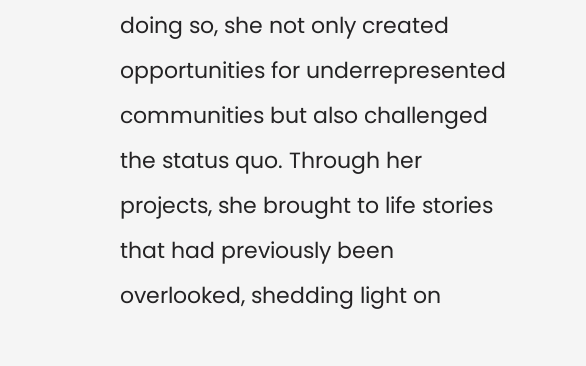doing so, she not only created opportunities for underrepresented communities but also challenged the status quo. Through her projects, she brought to life stories that had previously been overlooked, shedding light on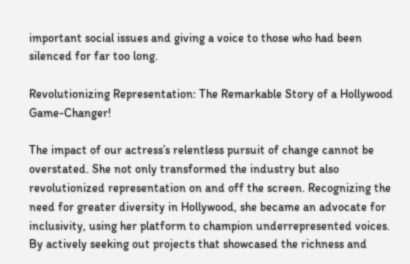important social issues and giving a voice to those who had been silenced for far too long.

Revolutionizing Representation: The Remarkable Story of a Hollywood Game-Changer!

The impact of our actress’s relentless pursuit of change cannot be overstated. She not only transformed the industry but also revolutionized representation on and off the screen. Recognizing the need for greater diversity in Hollywood, she became an advocate for inclusivity, using her platform to champion underrepresented voices. By actively seeking out projects that showcased the richness and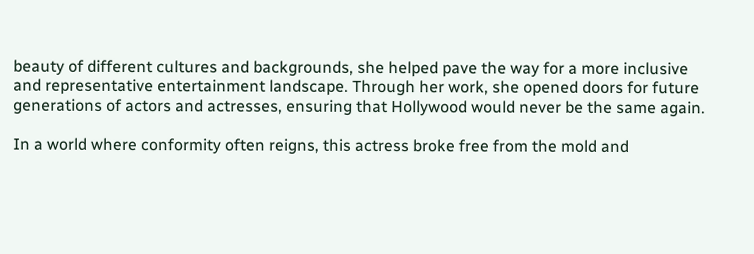beauty of different cultures and backgrounds, she helped pave the way for a more inclusive and representative entertainment landscape. Through her work, she opened doors for future generations of actors and actresses, ensuring that Hollywood would never be the same again.

In a world where conformity often reigns, this actress broke free from the mold and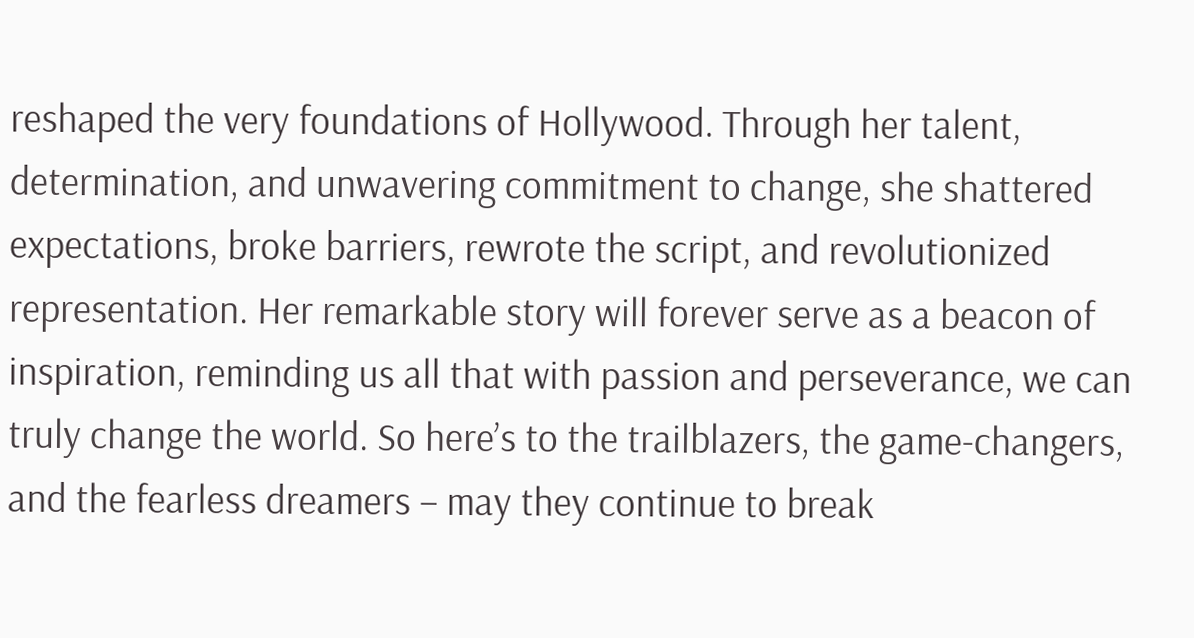reshaped the very foundations of Hollywood. Through her talent, determination, and unwavering commitment to change, she shattered expectations, broke barriers, rewrote the script, and revolutionized representation. Her remarkable story will forever serve as a beacon of inspiration, reminding us all that with passion and perseverance, we can truly change the world. So here’s to the trailblazers, the game-changers, and the fearless dreamers – may they continue to break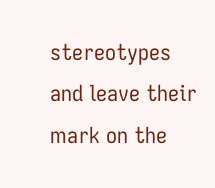stereotypes and leave their mark on the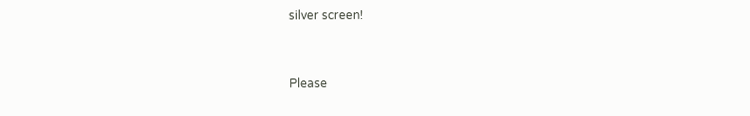silver screen!


Please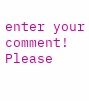enter your comment!
Please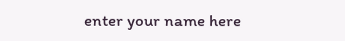enter your name here